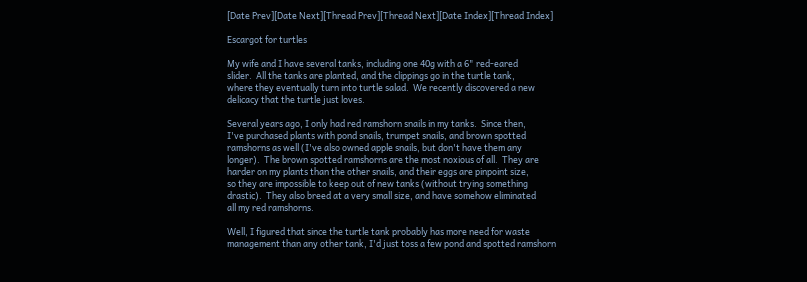[Date Prev][Date Next][Thread Prev][Thread Next][Date Index][Thread Index]

Escargot for turtles

My wife and I have several tanks, including one 40g with a 6" red-eared
slider.  All the tanks are planted, and the clippings go in the turtle tank,
where they eventually turn into turtle salad.  We recently discovered a new
delicacy that the turtle just loves.

Several years ago, I only had red ramshorn snails in my tanks.  Since then,
I've purchased plants with pond snails, trumpet snails, and brown spotted
ramshorns as well (I've also owned apple snails, but don't have them any
longer).  The brown spotted ramshorns are the most noxious of all.  They are
harder on my plants than the other snails, and their eggs are pinpoint size,
so they are impossible to keep out of new tanks (without trying something
drastic).  They also breed at a very small size, and have somehow eliminated
all my red ramshorns.

Well, I figured that since the turtle tank probably has more need for waste
management than any other tank, I'd just toss a few pond and spotted ramshorn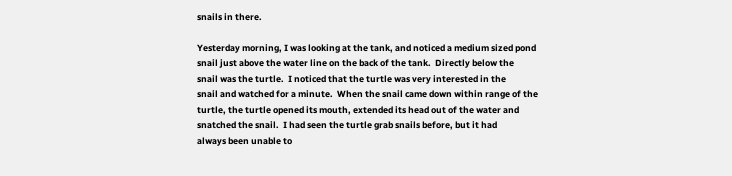snails in there.

Yesterday morning, I was looking at the tank, and noticed a medium sized pond
snail just above the water line on the back of the tank.  Directly below the
snail was the turtle.  I noticed that the turtle was very interested in the
snail and watched for a minute.  When the snail came down within range of the
turtle, the turtle opened its mouth, extended its head out of the water and
snatched the snail.  I had seen the turtle grab snails before, but it had
always been unable to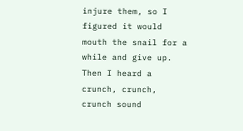injure them, so I figured it would mouth the snail for a
while and give up.  Then I heard a crunch, crunch, crunch sound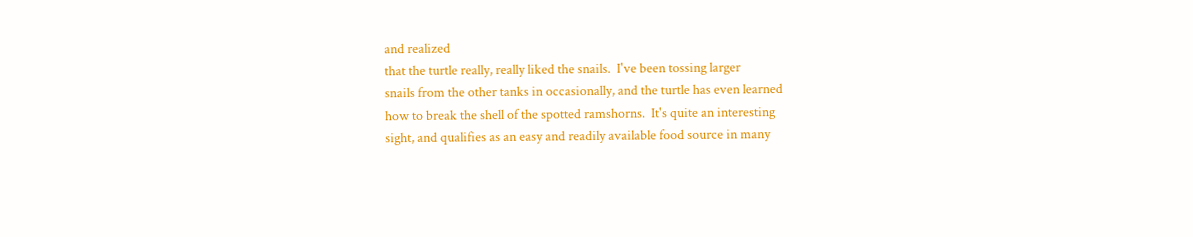and realized
that the turtle really, really liked the snails.  I've been tossing larger
snails from the other tanks in occasionally, and the turtle has even learned
how to break the shell of the spotted ramshorns.  It's quite an interesting
sight, and qualifies as an easy and readily available food source in many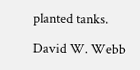planted tanks.

David W. Webb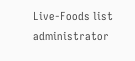Live-Foods list administrator